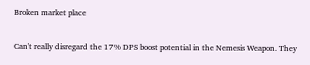Broken market place

Can't really disregard the 17% DPS boost potential in the Nemesis Weapon. They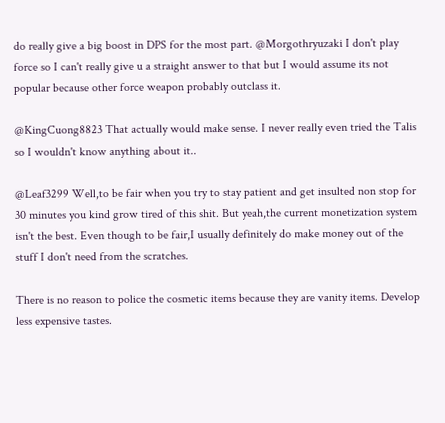do really give a big boost in DPS for the most part. @Morgothryuzaki I don't play force so I can't really give u a straight answer to that but I would assume its not popular because other force weapon probably outclass it.

@KingCuong8823 That actually would make sense. I never really even tried the Talis so I wouldn't know anything about it..

@Leaf3299 Well,to be fair when you try to stay patient and get insulted non stop for 30 minutes you kind grow tired of this shit. But yeah,the current monetization system isn't the best. Even though to be fair,I usually definitely do make money out of the stuff I don't need from the scratches.

There is no reason to police the cosmetic items because they are vanity items. Develop less expensive tastes.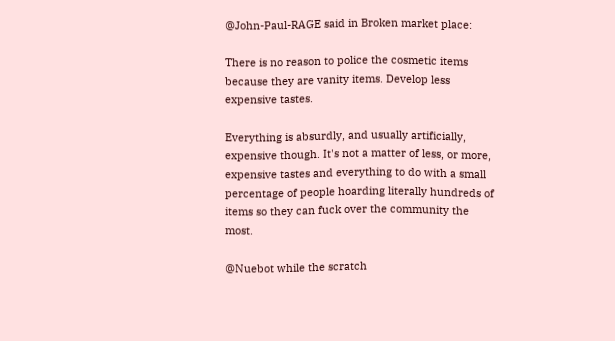@John-Paul-RAGE said in Broken market place:

There is no reason to police the cosmetic items because they are vanity items. Develop less expensive tastes.

Everything is absurdly, and usually artificially, expensive though. It's not a matter of less, or more, expensive tastes and everything to do with a small percentage of people hoarding literally hundreds of items so they can fuck over the community the most.

@Nuebot while the scratch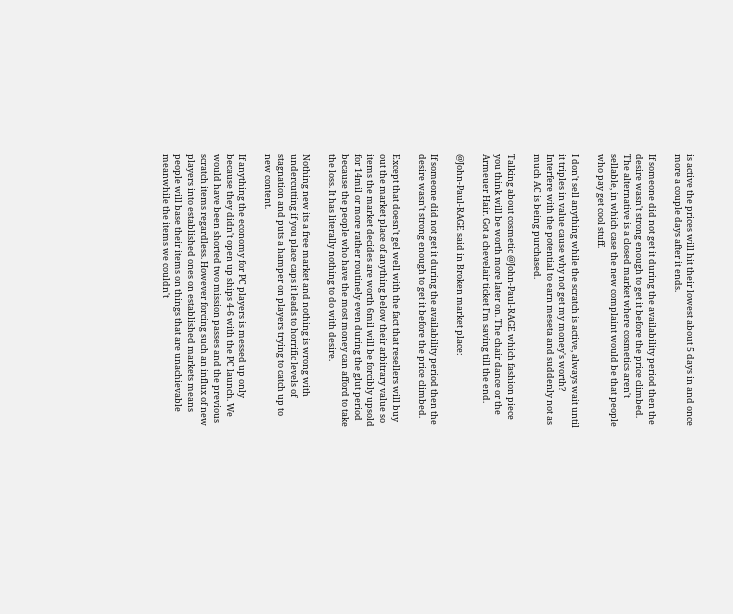is active the prices will hit their lowest about 5 days in and once more a couple days after it ends.

If someone did not get it during the availability period then the desire wasn't strong enough to get it before the price climbed. The alternative is a closed market where cosmetics aren't sellable, in which case the new complaint would be that people who pay get cool stuff.

I don't sell anything while the scratch is active, always wait until it triples in value cause why not get my money's worth? Interfere with the potential to earn meseta and suddenly not as much AC is being purchased.

Talking about cosmetic @John-Paul-RAGE which fashion piece you think will be worth more later on. The chair dance or the Armeuer Hair. Got a chevelair ticket I'm saving till the end.

@John-Paul-RAGE said in Broken market place:

If someone did not get it during the availability period then the desire wasn't strong enough to get it before the price climbed.

Except that doesn't gel well with the fact that resellers will buy out the market place of anything below their arbitrary value so items the market decides are worth 6mil will be forcibly upsold for 14mil or more rather routinely even during the glut period because the people who have the most money can afford to take the loss. It has literally nothing to do with desire.

Nothing new its a free market and nothing is wrong with undercutting if you place caps it leads to horrific levels of stagnation and puts a hamper on players trying to catch up to new content.

If anything the economy for PC players is messed up only because they didn't open up ships 4-6 with the PC launch. We would have been shorted two mission passes and the previous scratch items regardless. However forcing such an influx of new players into established ones on established markets means people will base their items on things that are unachievable meanwhile the items we couldn't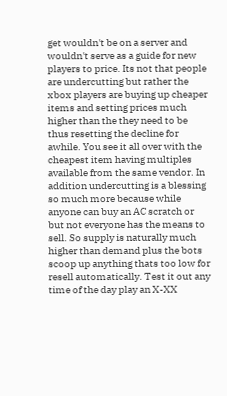get wouldn't be on a server and wouldn't serve as a guide for new players to price. Its not that people are undercutting but rather the xbox players are buying up cheaper items and setting prices much higher than the they need to be thus resetting the decline for awhile. You see it all over with the cheapest item having multiples available from the same vendor. In addition undercutting is a blessing so much more because while anyone can buy an AC scratch or but not everyone has the means to sell. So supply is naturally much higher than demand plus the bots scoop up anything thats too low for resell automatically. Test it out any time of the day play an X-XX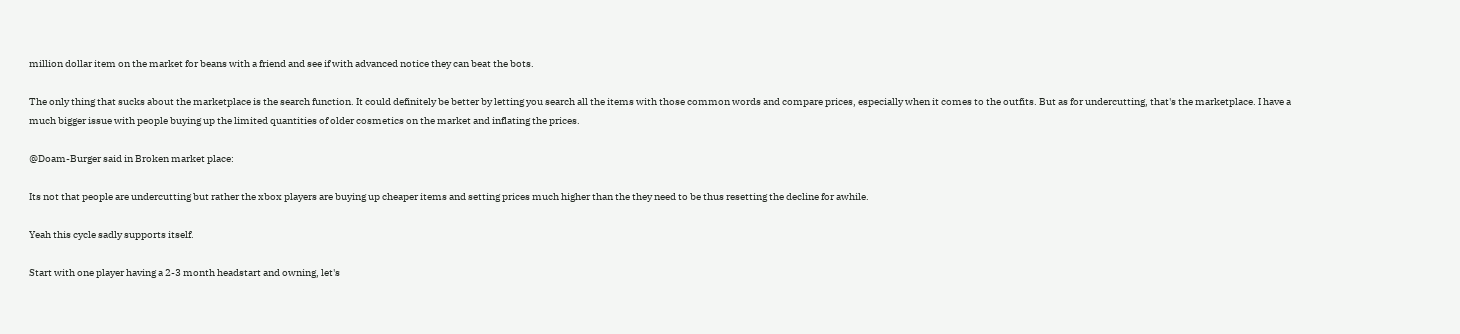million dollar item on the market for beans with a friend and see if with advanced notice they can beat the bots.

The only thing that sucks about the marketplace is the search function. It could definitely be better by letting you search all the items with those common words and compare prices, especially when it comes to the outfits. But as for undercutting, that's the marketplace. I have a much bigger issue with people buying up the limited quantities of older cosmetics on the market and inflating the prices.

@Doam-Burger said in Broken market place:

Its not that people are undercutting but rather the xbox players are buying up cheaper items and setting prices much higher than the they need to be thus resetting the decline for awhile.

Yeah this cycle sadly supports itself.

Start with one player having a 2-3 month headstart and owning, let's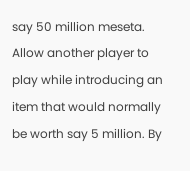say 50 million meseta. Allow another player to play while introducing an item that would normally be worth say 5 million. By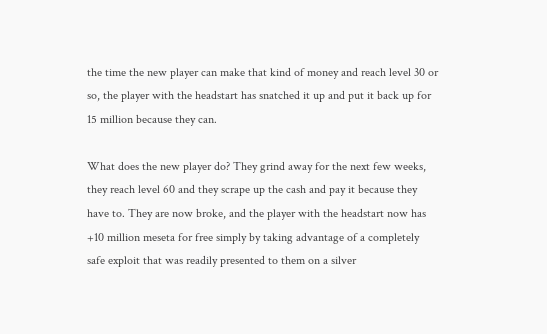the time the new player can make that kind of money and reach level 30 or so, the player with the headstart has snatched it up and put it back up for 15 million because they can.

What does the new player do? They grind away for the next few weeks, they reach level 60 and they scrape up the cash and pay it because they have to. They are now broke, and the player with the headstart now has +10 million meseta for free simply by taking advantage of a completely safe exploit that was readily presented to them on a silver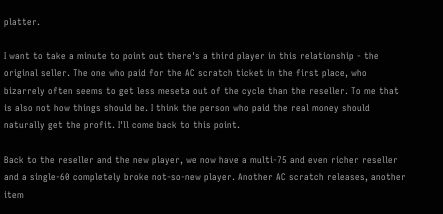platter.

I want to take a minute to point out there's a third player in this relationship - the original seller. The one who paid for the AC scratch ticket in the first place, who bizarrely often seems to get less meseta out of the cycle than the reseller. To me that is also not how things should be. I think the person who paid the real money should naturally get the profit. I'll come back to this point.

Back to the reseller and the new player, we now have a multi-75 and even richer reseller and a single-60 completely broke not-so-new player. Another AC scratch releases, another item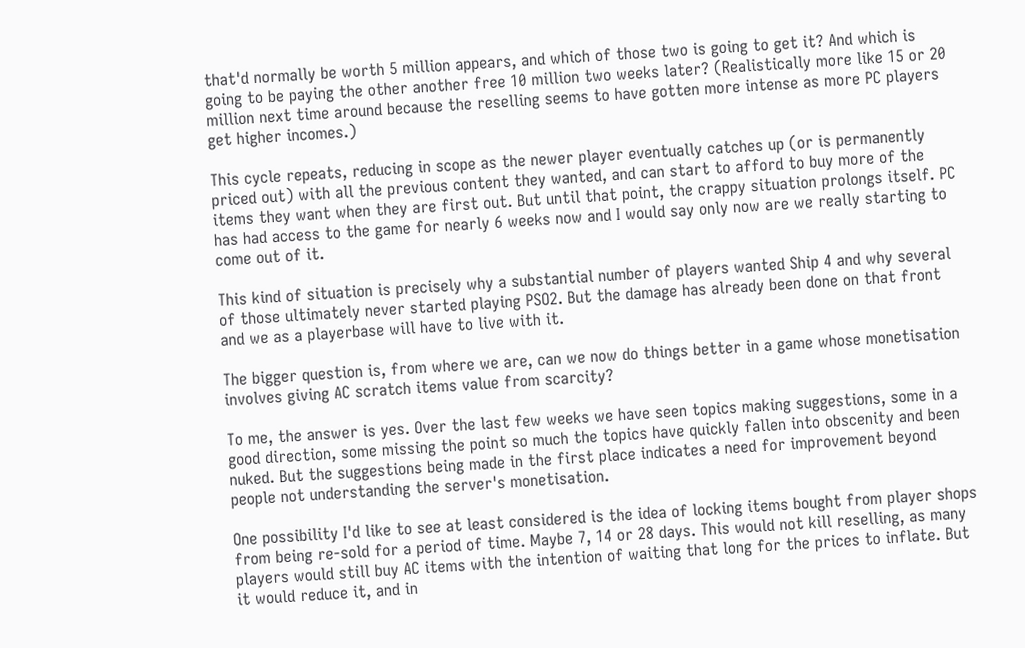that'd normally be worth 5 million appears, and which of those two is going to get it? And which is going to be paying the other another free 10 million two weeks later? (Realistically more like 15 or 20 million next time around because the reselling seems to have gotten more intense as more PC players get higher incomes.)

This cycle repeats, reducing in scope as the newer player eventually catches up (or is permanently priced out) with all the previous content they wanted, and can start to afford to buy more of the items they want when they are first out. But until that point, the crappy situation prolongs itself. PC has had access to the game for nearly 6 weeks now and I would say only now are we really starting to come out of it.

This kind of situation is precisely why a substantial number of players wanted Ship 4 and why several of those ultimately never started playing PSO2. But the damage has already been done on that front and we as a playerbase will have to live with it.

The bigger question is, from where we are, can we now do things better in a game whose monetisation involves giving AC scratch items value from scarcity?

To me, the answer is yes. Over the last few weeks we have seen topics making suggestions, some in a good direction, some missing the point so much the topics have quickly fallen into obscenity and been nuked. But the suggestions being made in the first place indicates a need for improvement beyond people not understanding the server's monetisation.

One possibility I'd like to see at least considered is the idea of locking items bought from player shops from being re-sold for a period of time. Maybe 7, 14 or 28 days. This would not kill reselling, as many players would still buy AC items with the intention of waiting that long for the prices to inflate. But it would reduce it, and in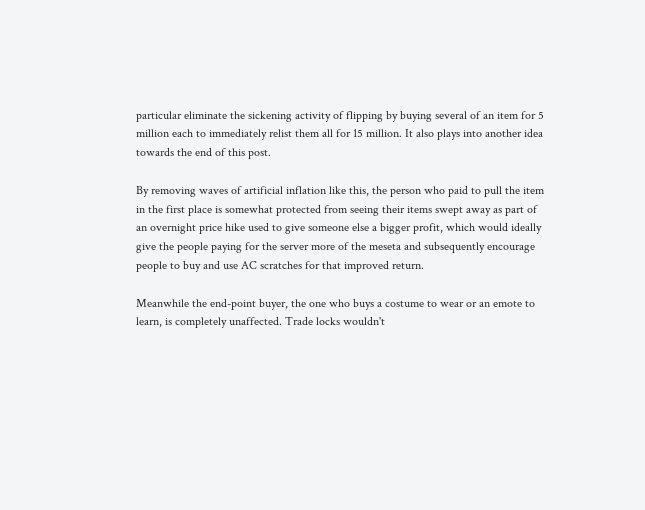particular eliminate the sickening activity of flipping by buying several of an item for 5 million each to immediately relist them all for 15 million. It also plays into another idea towards the end of this post.

By removing waves of artificial inflation like this, the person who paid to pull the item in the first place is somewhat protected from seeing their items swept away as part of an overnight price hike used to give someone else a bigger profit, which would ideally give the people paying for the server more of the meseta and subsequently encourage people to buy and use AC scratches for that improved return.

Meanwhile the end-point buyer, the one who buys a costume to wear or an emote to learn, is completely unaffected. Trade locks wouldn't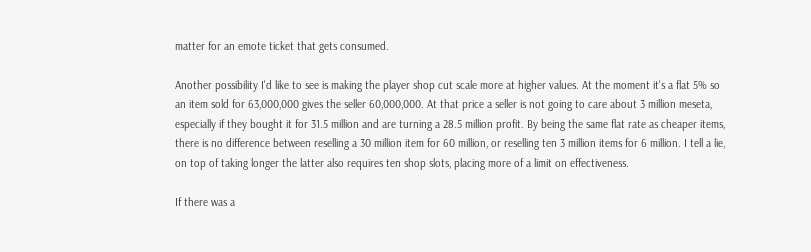matter for an emote ticket that gets consumed.

Another possibility I'd like to see is making the player shop cut scale more at higher values. At the moment it's a flat 5% so an item sold for 63,000,000 gives the seller 60,000,000. At that price a seller is not going to care about 3 million meseta, especially if they bought it for 31.5 million and are turning a 28.5 million profit. By being the same flat rate as cheaper items, there is no difference between reselling a 30 million item for 60 million, or reselling ten 3 million items for 6 million. I tell a lie, on top of taking longer the latter also requires ten shop slots, placing more of a limit on effectiveness.

If there was a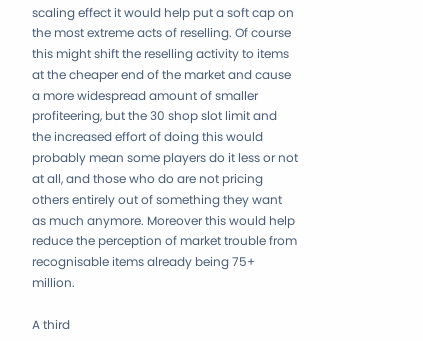scaling effect it would help put a soft cap on the most extreme acts of reselling. Of course this might shift the reselling activity to items at the cheaper end of the market and cause a more widespread amount of smaller profiteering, but the 30 shop slot limit and the increased effort of doing this would probably mean some players do it less or not at all, and those who do are not pricing others entirely out of something they want as much anymore. Moreover this would help reduce the perception of market trouble from recognisable items already being 75+ million.

A third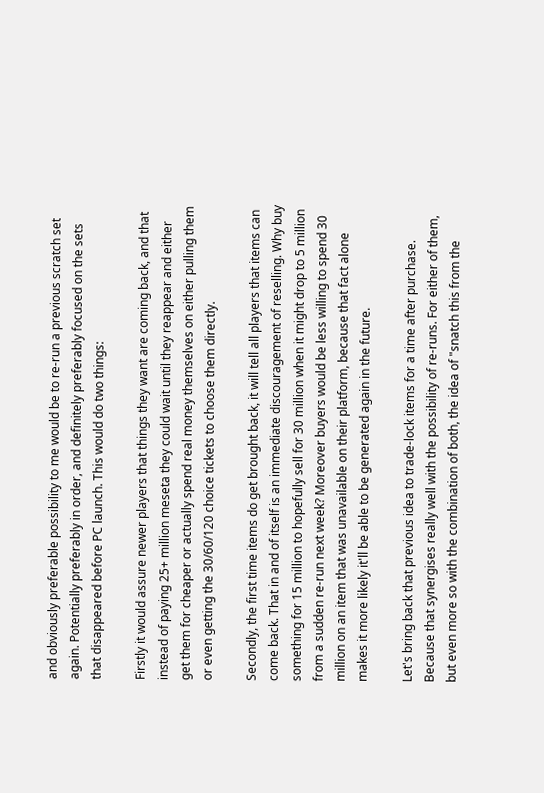and obviously preferable possibility to me would be to re-run a previous scratch set again. Potentially preferably in order, and definitely preferably focused on the sets that disappeared before PC launch. This would do two things:

Firstly it would assure newer players that things they want are coming back, and that instead of paying 25+ million meseta they could wait until they reappear and either get them for cheaper or actually spend real money themselves on either pulling them or even getting the 30/60/120 choice tickets to choose them directly.

Secondly, the first time items do get brought back, it will tell all players that items can come back. That in and of itself is an immediate discouragement of reselling. Why buy something for 15 million to hopefully sell for 30 million when it might drop to 5 million from a sudden re-run next week? Moreover buyers would be less willing to spend 30 million on an item that was unavailable on their platform, because that fact alone makes it more likely it'll be able to be generated again in the future.

Let's bring back that previous idea to trade-lock items for a time after purchase. Because that synergises really well with the possibility of re-runs. For either of them, but even more so with the combination of both, the idea of "snatch this from the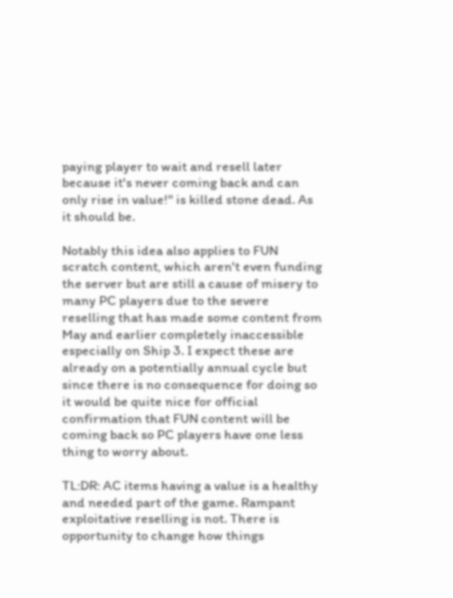paying player to wait and resell later because it's never coming back and can only rise in value!" is killed stone dead. As it should be.

Notably this idea also applies to FUN scratch content, which aren't even funding the server but are still a cause of misery to many PC players due to the severe reselling that has made some content from May and earlier completely inaccessible especially on Ship 3. I expect these are already on a potentially annual cycle but since there is no consequence for doing so it would be quite nice for official confirmation that FUN content will be coming back so PC players have one less thing to worry about.

TL:DR: AC items having a value is a healthy and needed part of the game. Rampant exploitative reselling is not. There is opportunity to change how things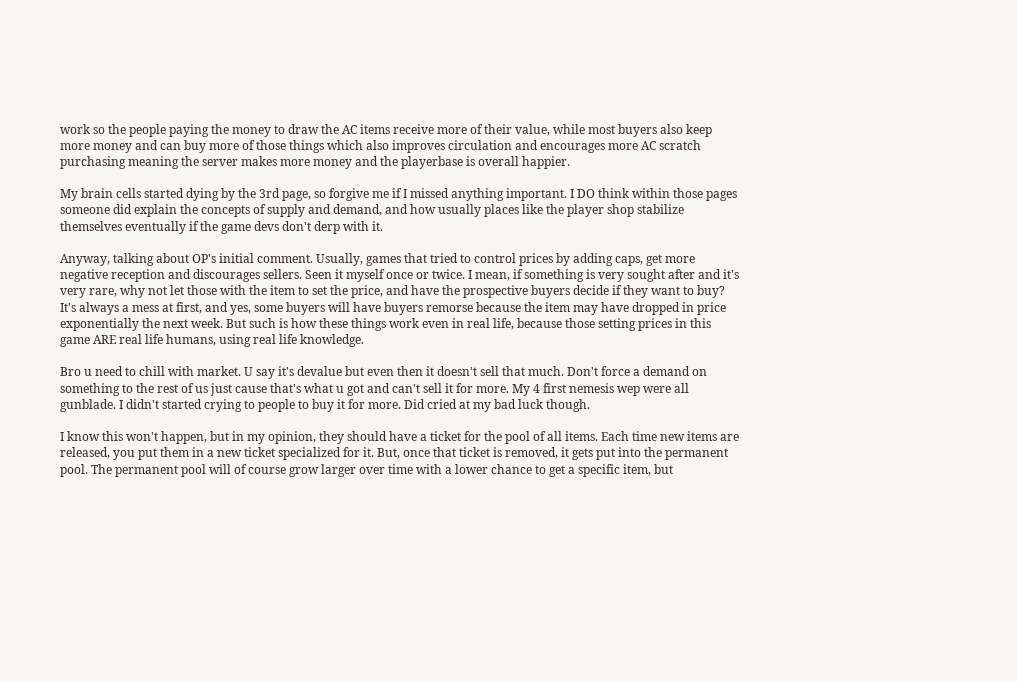work so the people paying the money to draw the AC items receive more of their value, while most buyers also keep more money and can buy more of those things which also improves circulation and encourages more AC scratch purchasing meaning the server makes more money and the playerbase is overall happier.

My brain cells started dying by the 3rd page, so forgive me if I missed anything important. I DO think within those pages someone did explain the concepts of supply and demand, and how usually places like the player shop stabilize themselves eventually if the game devs don't derp with it.

Anyway, talking about OP's initial comment. Usually, games that tried to control prices by adding caps, get more negative reception and discourages sellers. Seen it myself once or twice. I mean, if something is very sought after and it's very rare, why not let those with the item to set the price, and have the prospective buyers decide if they want to buy? It's always a mess at first, and yes, some buyers will have buyers remorse because the item may have dropped in price exponentially the next week. But such is how these things work even in real life, because those setting prices in this game ARE real life humans, using real life knowledge.

Bro u need to chill with market. U say it's devalue but even then it doesn't sell that much. Don't force a demand on something to the rest of us just cause that's what u got and can't sell it for more. My 4 first nemesis wep were all gunblade. I didn't started crying to people to buy it for more. Did cried at my bad luck though.

I know this won't happen, but in my opinion, they should have a ticket for the pool of all items. Each time new items are released, you put them in a new ticket specialized for it. But, once that ticket is removed, it gets put into the permanent pool. The permanent pool will of course grow larger over time with a lower chance to get a specific item, but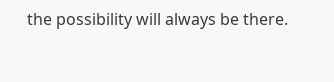the possibility will always be there.